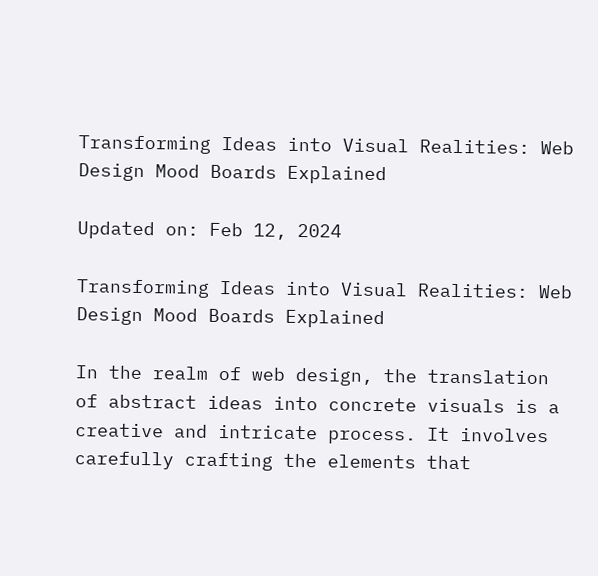Transforming Ideas into Visual Realities: Web Design Mood Boards Explained

Updated on: Feb 12, 2024

Transforming Ideas into Visual Realities: Web Design Mood Boards Explained

In the realm of web design, the translation of abstract ideas into concrete visuals is a creative and intricate process. It involves carefully crafting the elements that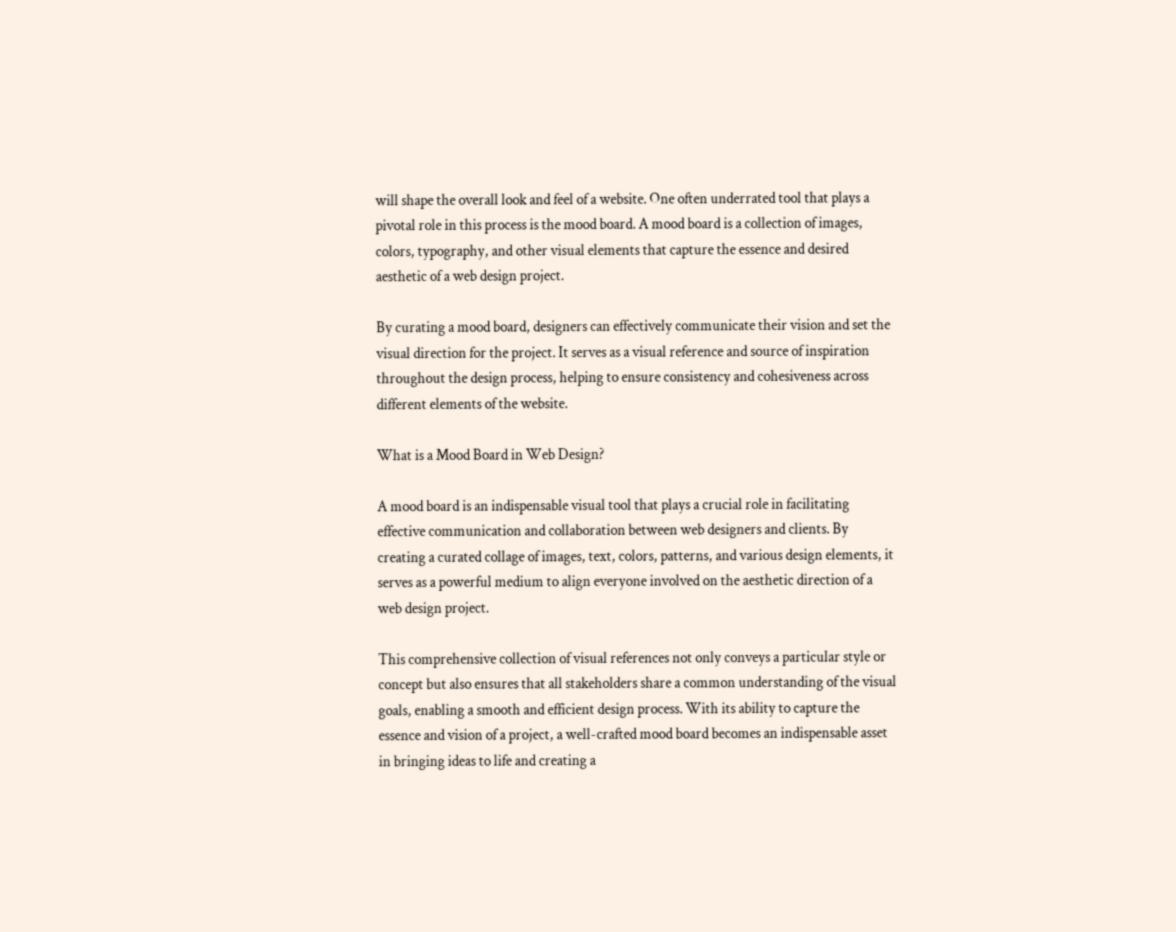will shape the overall look and feel of a website. One often underrated tool that plays a pivotal role in this process is the mood board. A mood board is a collection of images, colors, typography, and other visual elements that capture the essence and desired aesthetic of a web design project.

By curating a mood board, designers can effectively communicate their vision and set the visual direction for the project. It serves as a visual reference and source of inspiration throughout the design process, helping to ensure consistency and cohesiveness across different elements of the website.

What is a Mood Board in Web Design?

A mood board is an indispensable visual tool that plays a crucial role in facilitating effective communication and collaboration between web designers and clients. By creating a curated collage of images, text, colors, patterns, and various design elements, it serves as a powerful medium to align everyone involved on the aesthetic direction of a web design project.

This comprehensive collection of visual references not only conveys a particular style or concept but also ensures that all stakeholders share a common understanding of the visual goals, enabling a smooth and efficient design process. With its ability to capture the essence and vision of a project, a well-crafted mood board becomes an indispensable asset in bringing ideas to life and creating a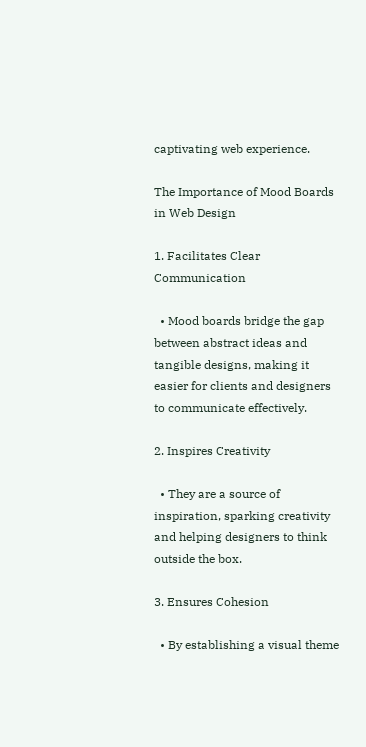captivating web experience.

The Importance of Mood Boards in Web Design

1. Facilitates Clear Communication

  • Mood boards bridge the gap between abstract ideas and tangible designs, making it easier for clients and designers to communicate effectively.

2. Inspires Creativity

  • They are a source of inspiration, sparking creativity and helping designers to think outside the box.

3. Ensures Cohesion

  • By establishing a visual theme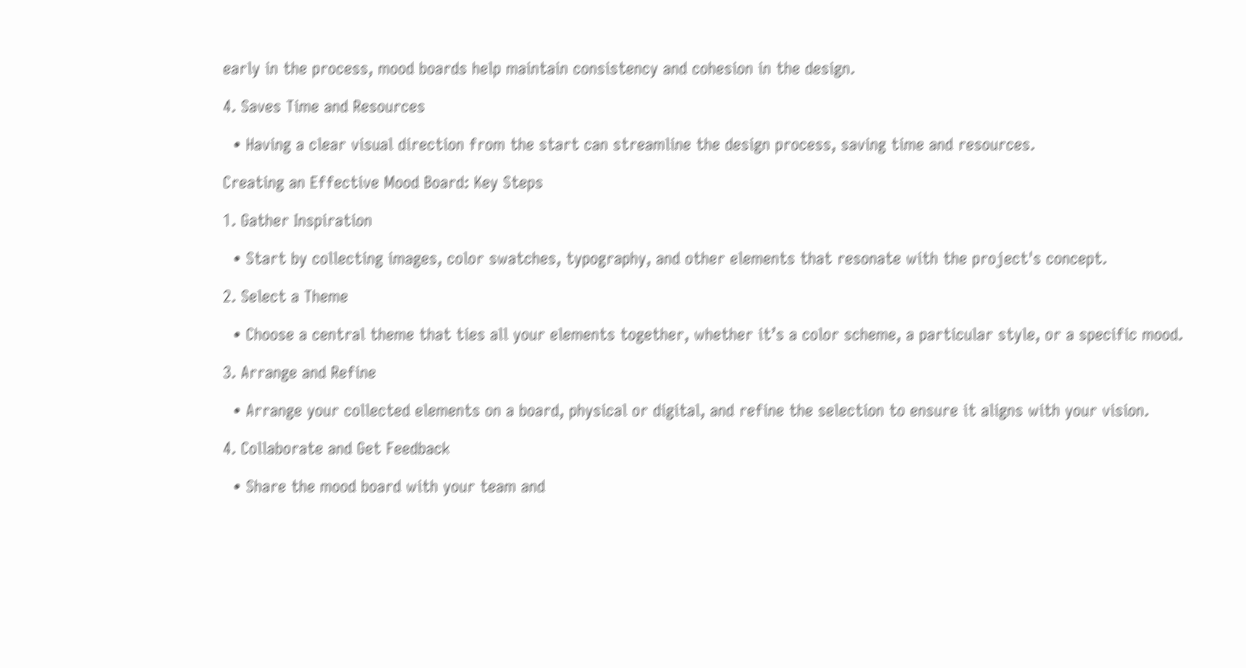early in the process, mood boards help maintain consistency and cohesion in the design.

4. Saves Time and Resources

  • Having a clear visual direction from the start can streamline the design process, saving time and resources.

Creating an Effective Mood Board: Key Steps

1. Gather Inspiration

  • Start by collecting images, color swatches, typography, and other elements that resonate with the project's concept.

2. Select a Theme

  • Choose a central theme that ties all your elements together, whether it’s a color scheme, a particular style, or a specific mood.

3. Arrange and Refine

  • Arrange your collected elements on a board, physical or digital, and refine the selection to ensure it aligns with your vision.

4. Collaborate and Get Feedback

  • Share the mood board with your team and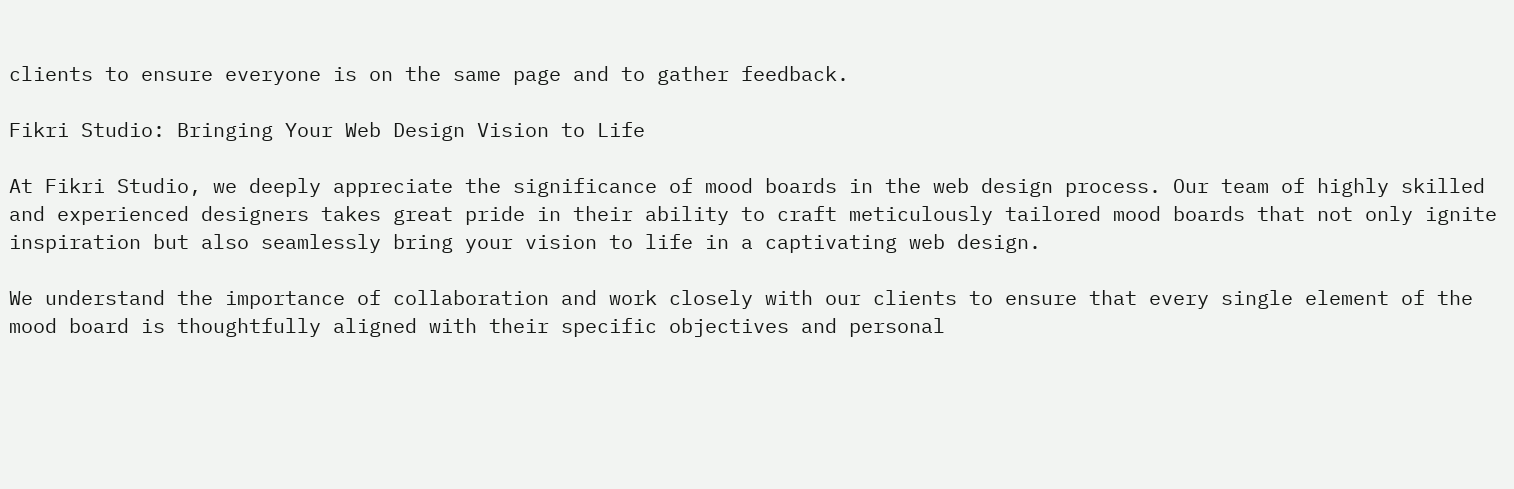clients to ensure everyone is on the same page and to gather feedback.

Fikri Studio: Bringing Your Web Design Vision to Life

At Fikri Studio, we deeply appreciate the significance of mood boards in the web design process. Our team of highly skilled and experienced designers takes great pride in their ability to craft meticulously tailored mood boards that not only ignite inspiration but also seamlessly bring your vision to life in a captivating web design.

We understand the importance of collaboration and work closely with our clients to ensure that every single element of the mood board is thoughtfully aligned with their specific objectives and personal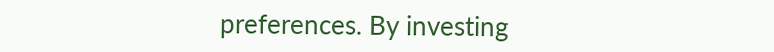preferences. By investing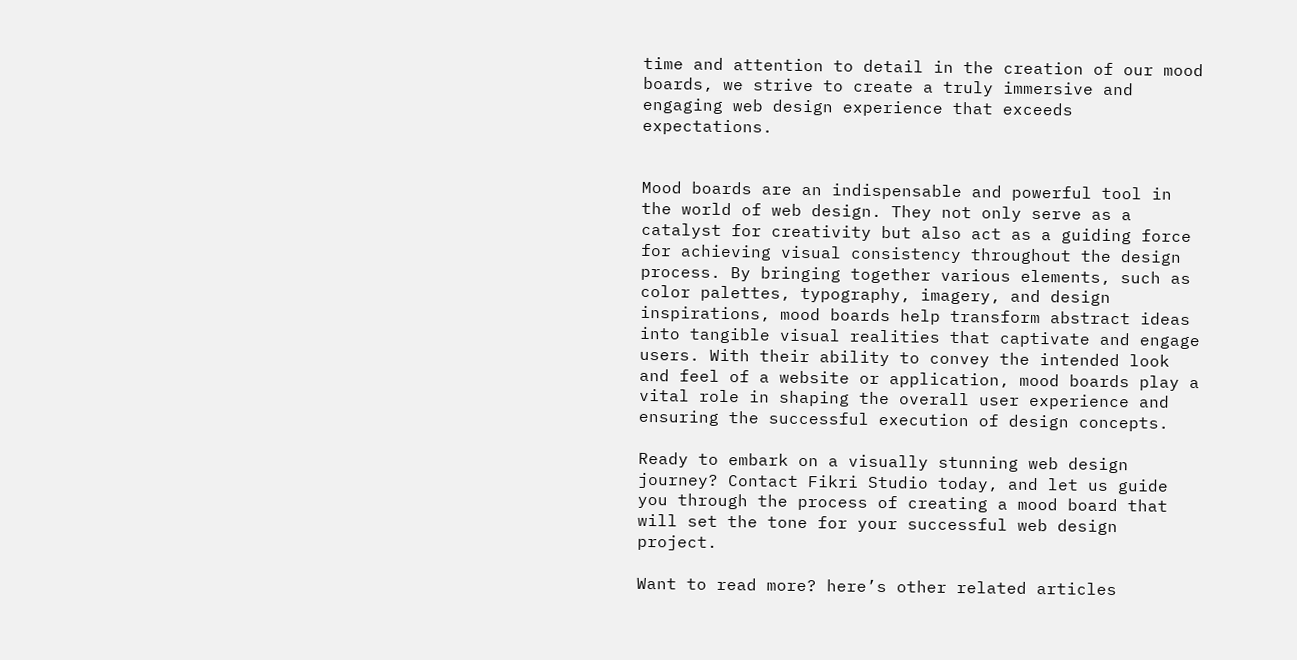time and attention to detail in the creation of our mood boards, we strive to create a truly immersive and engaging web design experience that exceeds expectations.


Mood boards are an indispensable and powerful tool in the world of web design. They not only serve as a catalyst for creativity but also act as a guiding force for achieving visual consistency throughout the design process. By bringing together various elements, such as color palettes, typography, imagery, and design inspirations, mood boards help transform abstract ideas into tangible visual realities that captivate and engage users. With their ability to convey the intended look and feel of a website or application, mood boards play a vital role in shaping the overall user experience and ensuring the successful execution of design concepts.

Ready to embark on a visually stunning web design journey? Contact Fikri Studio today, and let us guide you through the process of creating a mood board that will set the tone for your successful web design project.

Want to read more? here’s other related articles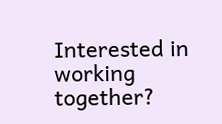Interested in working together?